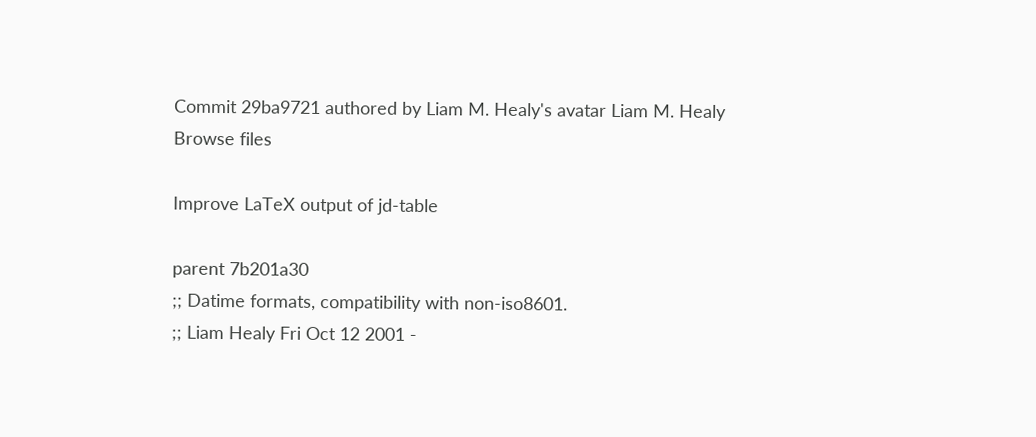Commit 29ba9721 authored by Liam M. Healy's avatar Liam M. Healy
Browse files

Improve LaTeX output of jd-table

parent 7b201a30
;; Datime formats, compatibility with non-iso8601.
;; Liam Healy Fri Oct 12 2001 -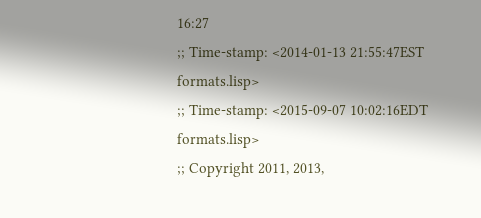16:27
;; Time-stamp: <2014-01-13 21:55:47EST formats.lisp>
;; Time-stamp: <2015-09-07 10:02:16EDT formats.lisp>
;; Copyright 2011, 2013,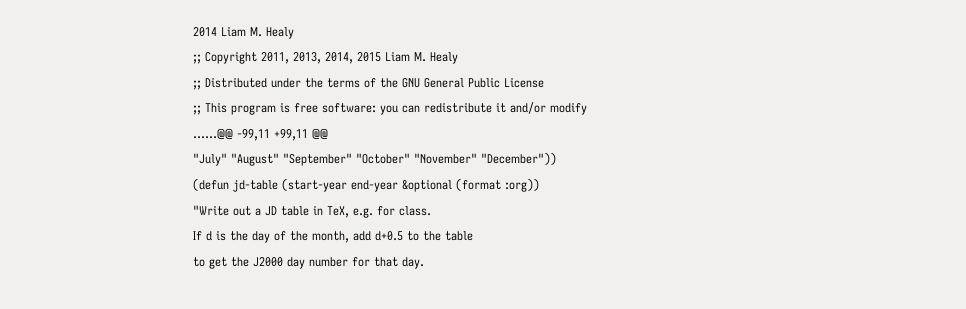2014 Liam M. Healy
;; Copyright 2011, 2013, 2014, 2015 Liam M. Healy
;; Distributed under the terms of the GNU General Public License
;; This program is free software: you can redistribute it and/or modify
......@@ -99,11 +99,11 @@
"July" "August" "September" "October" "November" "December"))
(defun jd-table (start-year end-year &optional (format :org))
"Write out a JD table in TeX, e.g. for class.
If d is the day of the month, add d+0.5 to the table
to get the J2000 day number for that day.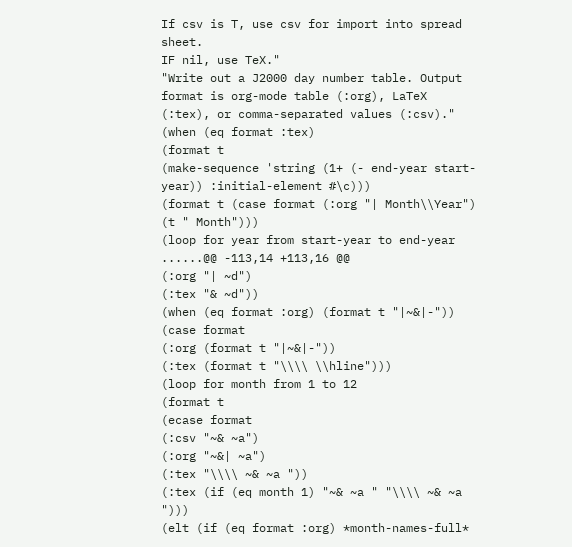If csv is T, use csv for import into spread sheet.
IF nil, use TeX."
"Write out a J2000 day number table. Output format is org-mode table (:org), LaTeX (:tex), or comma-separated values (:csv)."
(when (eq format :tex)
(format t
(make-sequence 'string (1+ (- end-year start-year)) :initial-element #\c)))
(format t (case format (:org "| Month\\Year") (t " Month")))
(loop for year from start-year to end-year
......@@ -113,14 +113,16 @@
(:org "| ~d")
(:tex "& ~d"))
(when (eq format :org) (format t "|~&|-"))
(case format
(:org (format t "|~&|-"))
(:tex (format t "\\\\ \\hline")))
(loop for month from 1 to 12
(format t
(ecase format
(:csv "~& ~a")
(:org "~&| ~a")
(:tex "\\\\ ~& ~a "))
(:tex (if (eq month 1) "~& ~a " "\\\\ ~& ~a ")))
(elt (if (eq format :org) *month-names-full*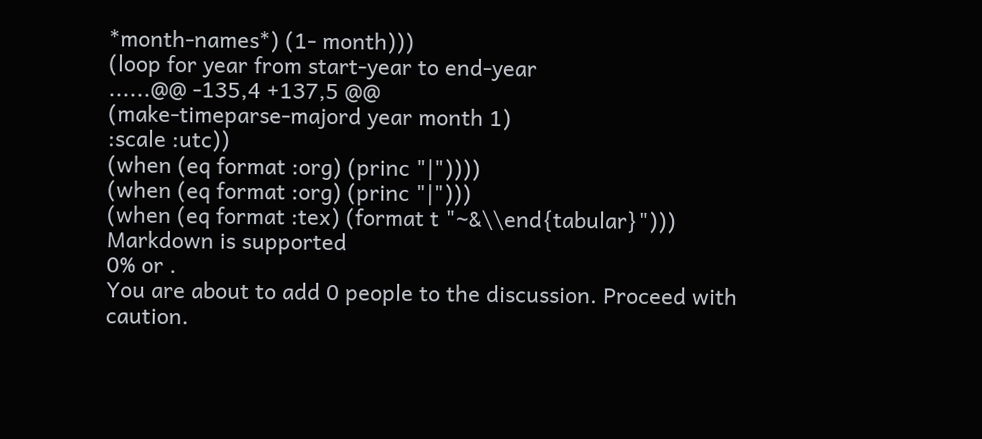*month-names*) (1- month)))
(loop for year from start-year to end-year
......@@ -135,4 +137,5 @@
(make-timeparse-majord year month 1)
:scale :utc))
(when (eq format :org) (princ "|"))))
(when (eq format :org) (princ "|")))
(when (eq format :tex) (format t "~&\\end{tabular}")))
Markdown is supported
0% or .
You are about to add 0 people to the discussion. Proceed with caution.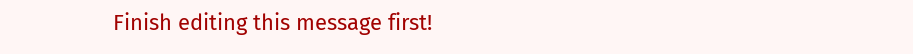Finish editing this message first!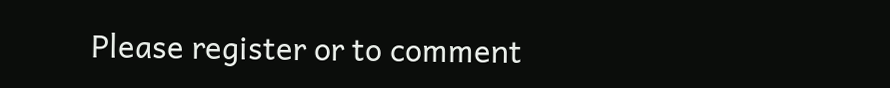Please register or to comment